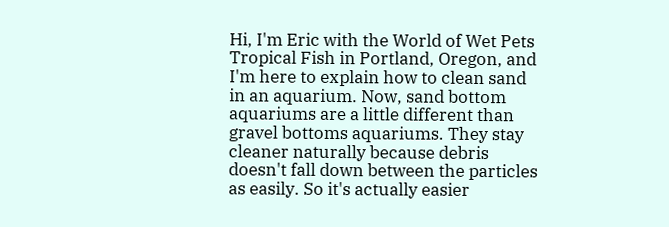Hi, I'm Eric with the World of Wet Pets Tropical Fish in Portland, Oregon, and I'm here to explain how to clean sand in an aquarium. Now, sand bottom aquariums are a little different than gravel bottoms aquariums. They stay cleaner naturally because debris doesn't fall down between the particles as easily. So it's actually easier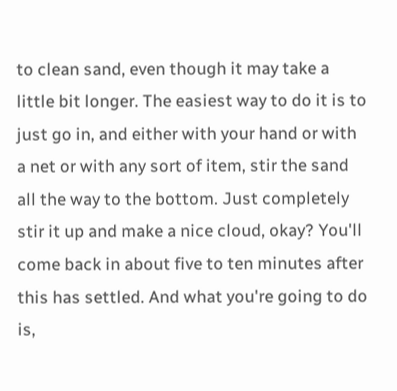to clean sand, even though it may take a little bit longer. The easiest way to do it is to just go in, and either with your hand or with a net or with any sort of item, stir the sand all the way to the bottom. Just completely stir it up and make a nice cloud, okay? You'll come back in about five to ten minutes after this has settled. And what you're going to do is,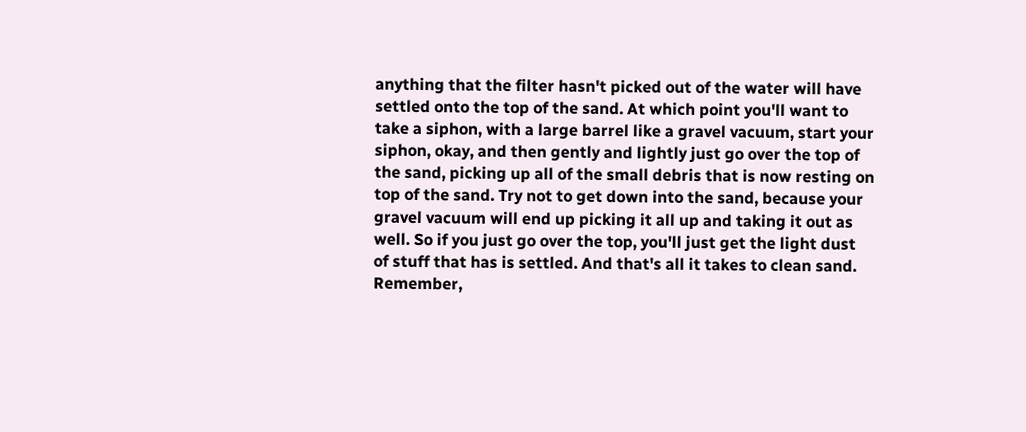anything that the filter hasn't picked out of the water will have settled onto the top of the sand. At which point you'll want to take a siphon, with a large barrel like a gravel vacuum, start your siphon, okay, and then gently and lightly just go over the top of the sand, picking up all of the small debris that is now resting on top of the sand. Try not to get down into the sand, because your gravel vacuum will end up picking it all up and taking it out as well. So if you just go over the top, you'll just get the light dust of stuff that has is settled. And that's all it takes to clean sand. Remember,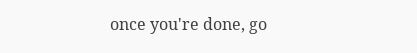once you're done, go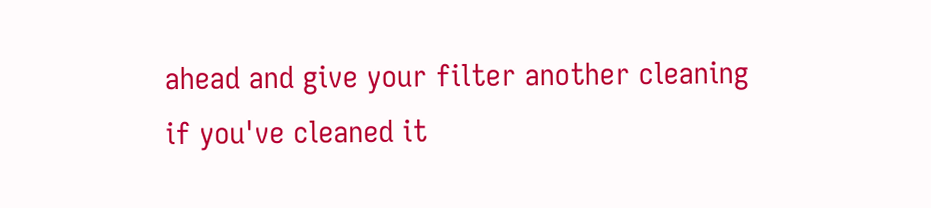ahead and give your filter another cleaning if you've cleaned it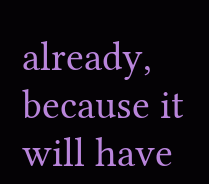already, because it will have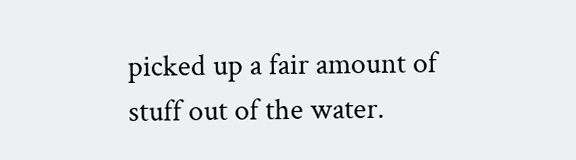picked up a fair amount of stuff out of the water.